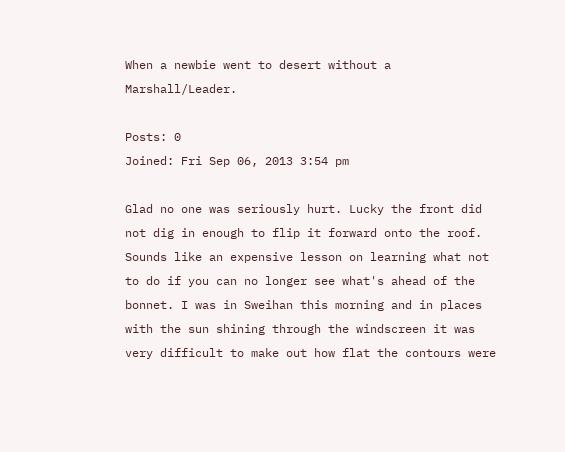When a newbie went to desert without a Marshall/Leader.

Posts: 0
Joined: Fri Sep 06, 2013 3:54 pm

Glad no one was seriously hurt. Lucky the front did not dig in enough to flip it forward onto the roof. Sounds like an expensive lesson on learning what not to do if you can no longer see what's ahead of the bonnet. I was in Sweihan this morning and in places with the sun shining through the windscreen it was very difficult to make out how flat the contours were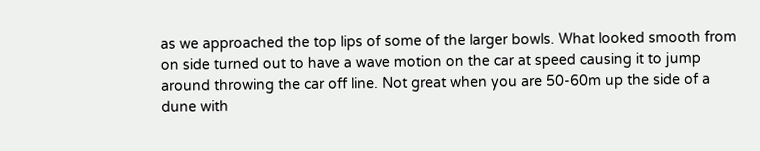as we approached the top lips of some of the larger bowls. What looked smooth from on side turned out to have a wave motion on the car at speed causing it to jump around throwing the car off line. Not great when you are 50-60m up the side of a dune with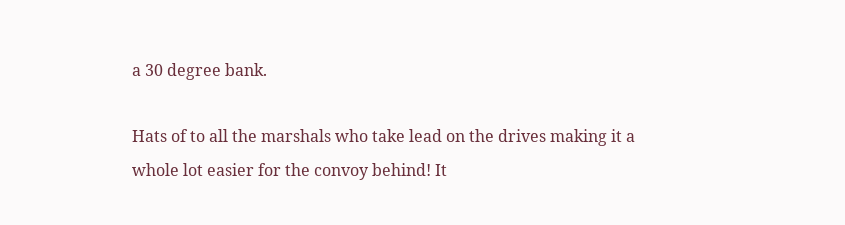a 30 degree bank.

Hats of to all the marshals who take lead on the drives making it a whole lot easier for the convoy behind! It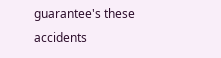guarantee's these accidents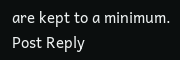are kept to a minimum.
Post Reply